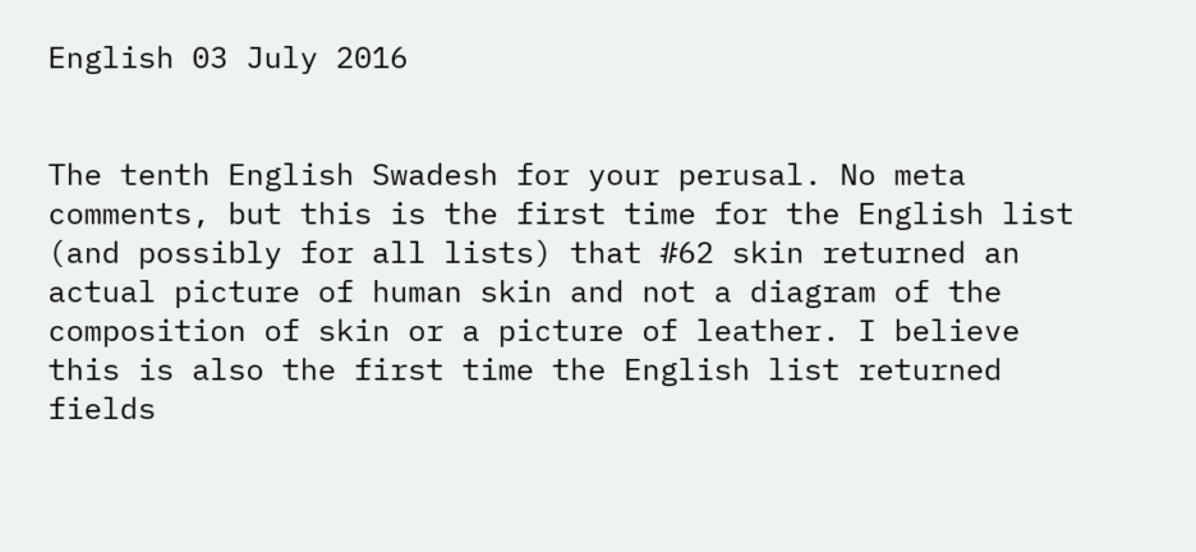English 03 July 2016


The tenth English Swadesh for your perusal. No meta comments, but this is the first time for the English list (and possibly for all lists) that #62 skin returned an actual picture of human skin and not a diagram of the composition of skin or a picture of leather. I believe this is also the first time the English list returned fields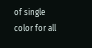of single color for all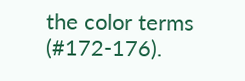the color terms (#172-176).